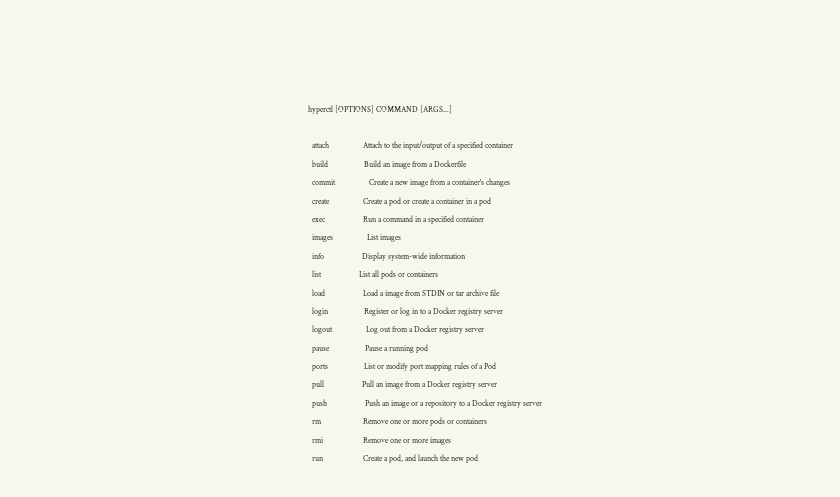hyperctl [OPTIONS] COMMAND [ARGS...]

  attach                 Attach to the input/output of a specified container
  build                  Build an image from a Dockerfile
  commit                 Create a new image from a container's changes
  create                 Create a pod or create a container in a pod
  exec                   Run a command in a specified container
  images                 List images
  info                   Display system-wide information
  list                   List all pods or containers
  load                   Load a image from STDIN or tar archive file
  login                  Register or log in to a Docker registry server
  logout                 Log out from a Docker registry server
  pause                  Pause a running pod
  ports                  List or modify port mapping rules of a Pod
  pull                   Pull an image from a Docker registry server
  push                   Push an image or a repository to a Docker registry server
  rm                     Remove one or more pods or containers
  rmi                    Remove one or more images
  run                    Create a pod, and launch the new pod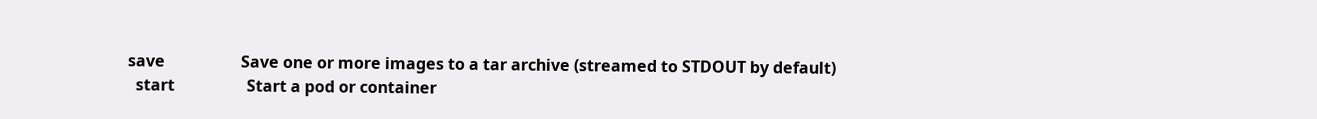save                   Save one or more images to a tar archive (streamed to STDOUT by default)
  start                  Start a pod or container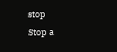stop                   Stop a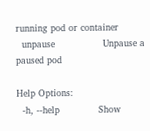running pod or container
  unpause                Unpause a paused pod

Help Options:
  -h, --help             Show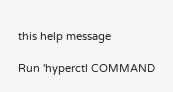this help message

Run 'hyperctl COMMAND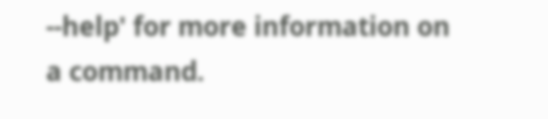--help' for more information on a command.